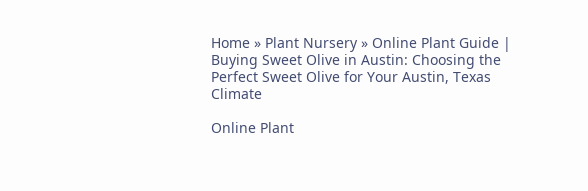Home » Plant Nursery » Online Plant Guide | Buying Sweet Olive in Austin: Choosing the Perfect Sweet Olive for Your Austin, Texas Climate

Online Plant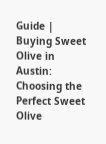Guide | Buying Sweet Olive in Austin: Choosing the Perfect Sweet Olive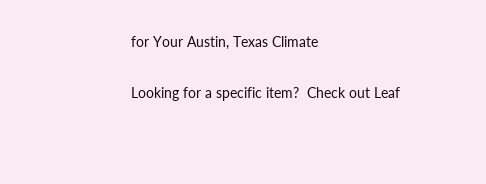for Your Austin, Texas Climate

Looking for a specific item?  Check out Leaf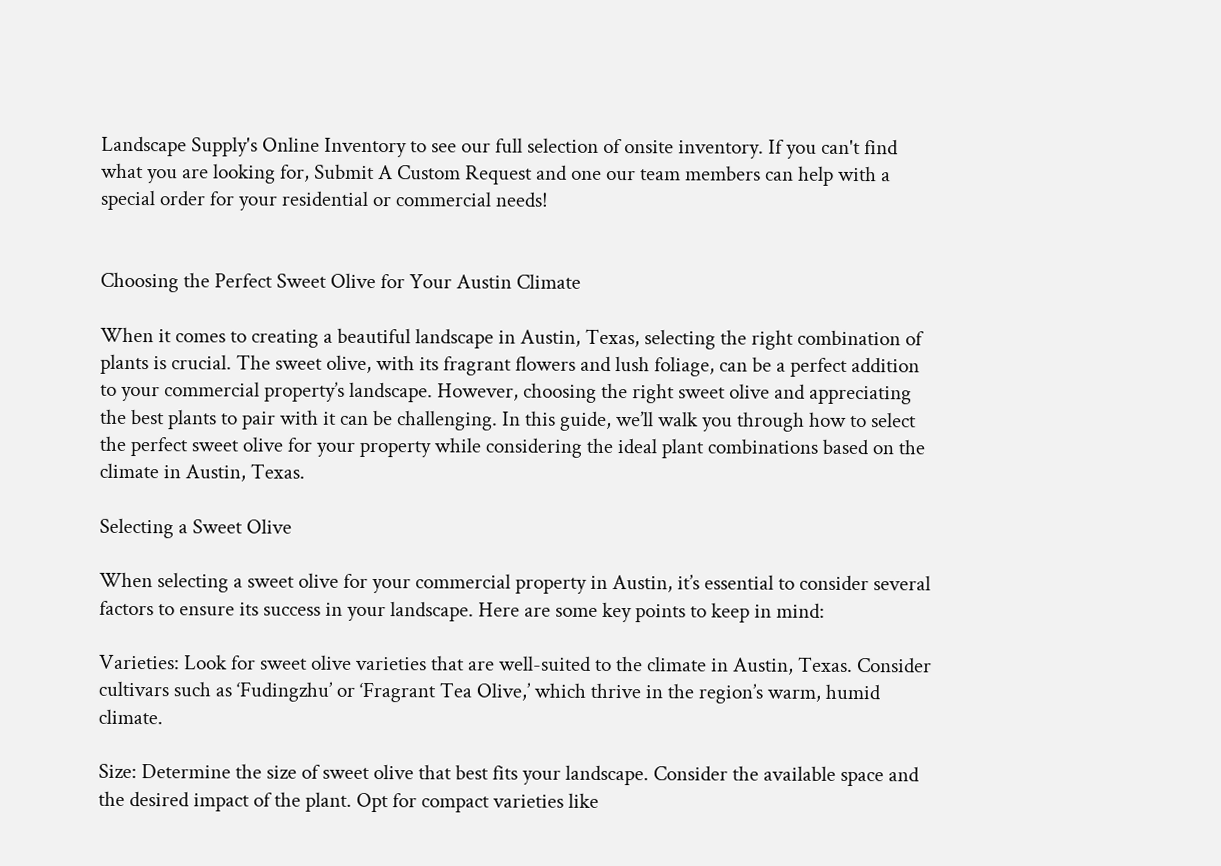Landscape Supply's Online Inventory to see our full selection of onsite inventory. If you can't find what you are looking for, Submit A Custom Request and one our team members can help with a special order for your residential or commercial needs!


Choosing the Perfect Sweet Olive for Your Austin Climate

When it comes to creating a beautiful landscape in Austin, Texas, selecting the right combination of plants is crucial. The sweet olive, with its fragrant flowers and lush foliage, can be a perfect addition to your commercial property’s landscape. However, choosing the right sweet olive and appreciating the best plants to pair with it can be challenging. In this guide, we’ll walk you through how to select the perfect sweet olive for your property while considering the ideal plant combinations based on the climate in Austin, Texas.

Selecting a Sweet Olive

When selecting a sweet olive for your commercial property in Austin, it’s essential to consider several factors to ensure its success in your landscape. Here are some key points to keep in mind:

Varieties: Look for sweet olive varieties that are well-suited to the climate in Austin, Texas. Consider cultivars such as ‘Fudingzhu’ or ‘Fragrant Tea Olive,’ which thrive in the region’s warm, humid climate.

Size: Determine the size of sweet olive that best fits your landscape. Consider the available space and the desired impact of the plant. Opt for compact varieties like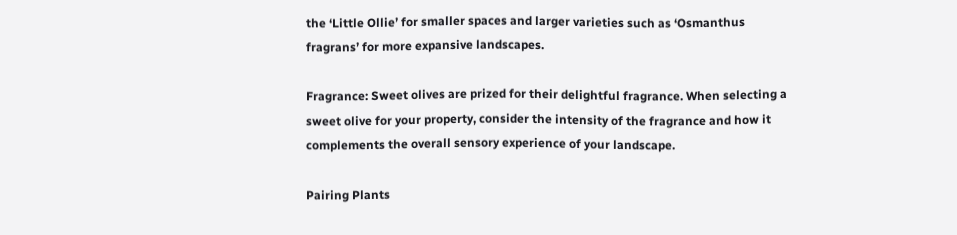the ‘Little Ollie’ for smaller spaces and larger varieties such as ‘Osmanthus fragrans’ for more expansive landscapes.

Fragrance: Sweet olives are prized for their delightful fragrance. When selecting a sweet olive for your property, consider the intensity of the fragrance and how it complements the overall sensory experience of your landscape.

Pairing Plants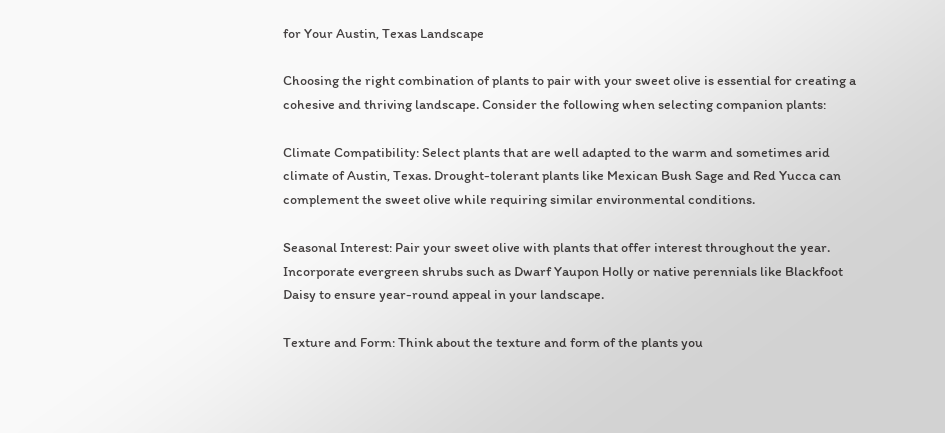for Your Austin, Texas Landscape

Choosing the right combination of plants to pair with your sweet olive is essential for creating a cohesive and thriving landscape. Consider the following when selecting companion plants:

Climate Compatibility: Select plants that are well adapted to the warm and sometimes arid climate of Austin, Texas. Drought-tolerant plants like Mexican Bush Sage and Red Yucca can complement the sweet olive while requiring similar environmental conditions.

Seasonal Interest: Pair your sweet olive with plants that offer interest throughout the year. Incorporate evergreen shrubs such as Dwarf Yaupon Holly or native perennials like Blackfoot Daisy to ensure year-round appeal in your landscape.

Texture and Form: Think about the texture and form of the plants you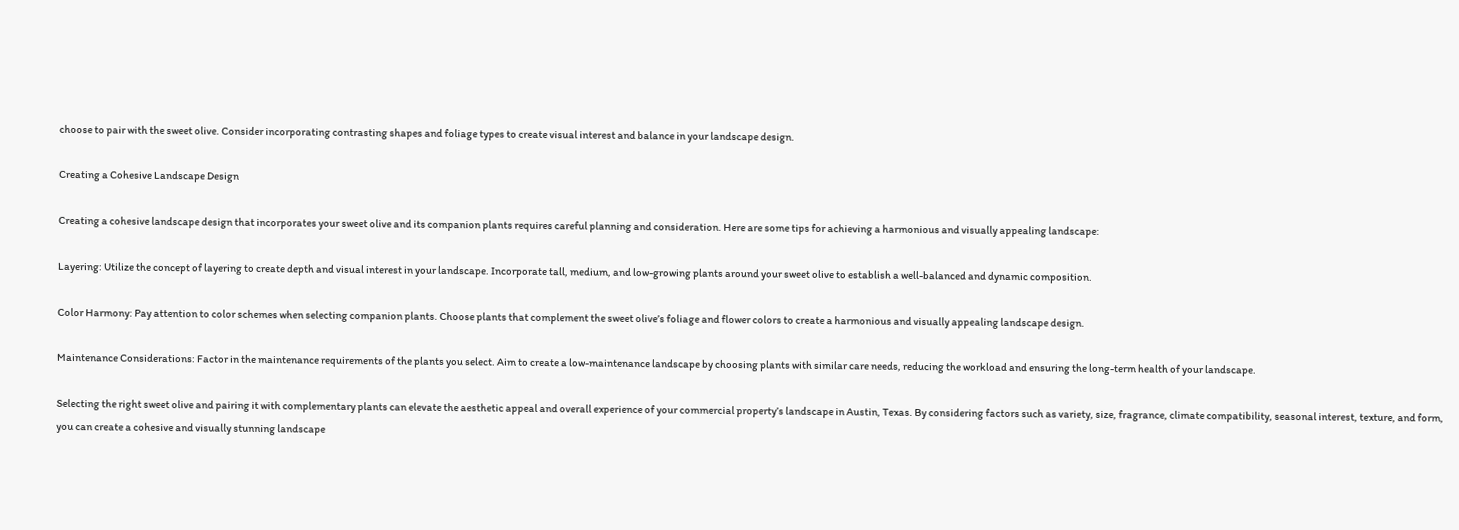choose to pair with the sweet olive. Consider incorporating contrasting shapes and foliage types to create visual interest and balance in your landscape design.

Creating a Cohesive Landscape Design

Creating a cohesive landscape design that incorporates your sweet olive and its companion plants requires careful planning and consideration. Here are some tips for achieving a harmonious and visually appealing landscape:

Layering: Utilize the concept of layering to create depth and visual interest in your landscape. Incorporate tall, medium, and low-growing plants around your sweet olive to establish a well-balanced and dynamic composition.

Color Harmony: Pay attention to color schemes when selecting companion plants. Choose plants that complement the sweet olive’s foliage and flower colors to create a harmonious and visually appealing landscape design.

Maintenance Considerations: Factor in the maintenance requirements of the plants you select. Aim to create a low-maintenance landscape by choosing plants with similar care needs, reducing the workload and ensuring the long-term health of your landscape.

Selecting the right sweet olive and pairing it with complementary plants can elevate the aesthetic appeal and overall experience of your commercial property’s landscape in Austin, Texas. By considering factors such as variety, size, fragrance, climate compatibility, seasonal interest, texture, and form, you can create a cohesive and visually stunning landscape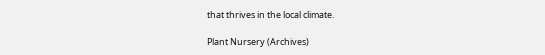that thrives in the local climate.

Plant Nursery (Archives)